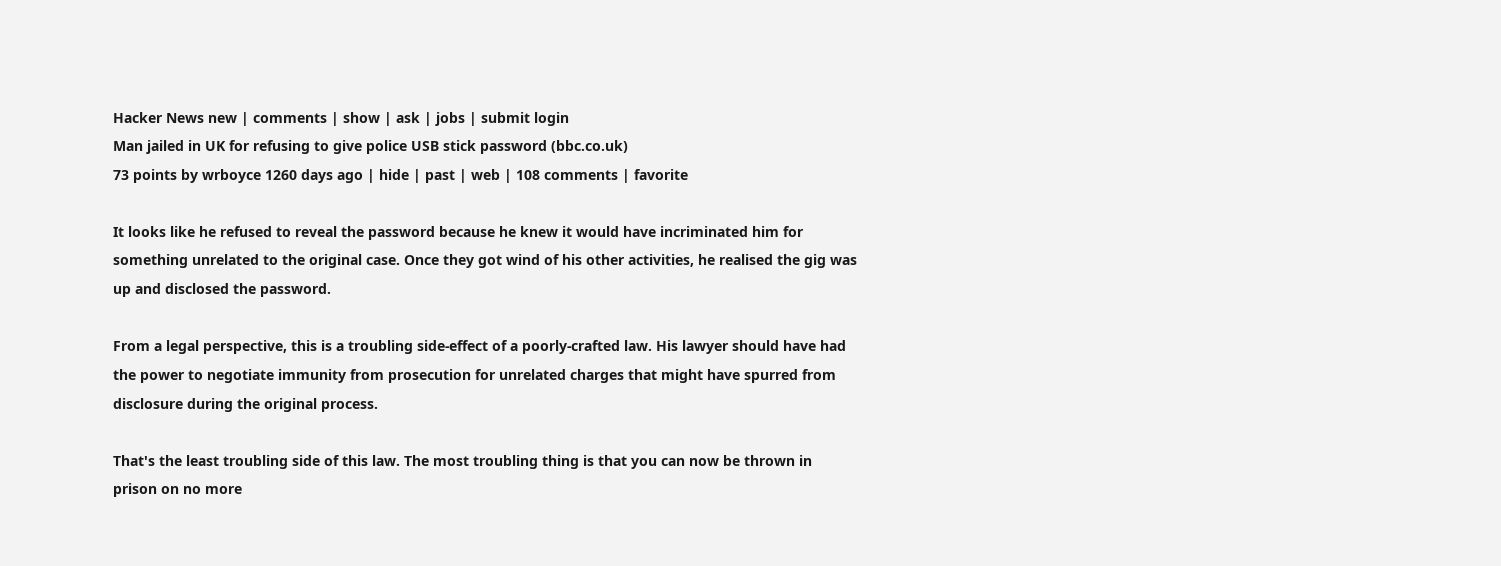Hacker News new | comments | show | ask | jobs | submit login
Man jailed in UK for refusing to give police USB stick password (bbc.co.uk)
73 points by wrboyce 1260 days ago | hide | past | web | 108 comments | favorite

It looks like he refused to reveal the password because he knew it would have incriminated him for something unrelated to the original case. Once they got wind of his other activities, he realised the gig was up and disclosed the password.

From a legal perspective, this is a troubling side-effect of a poorly-crafted law. His lawyer should have had the power to negotiate immunity from prosecution for unrelated charges that might have spurred from disclosure during the original process.

That's the least troubling side of this law. The most troubling thing is that you can now be thrown in prison on no more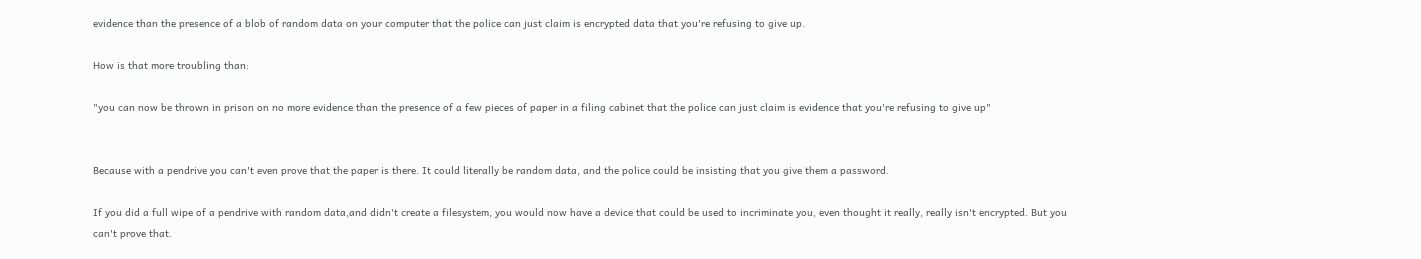evidence than the presence of a blob of random data on your computer that the police can just claim is encrypted data that you're refusing to give up.

How is that more troubling than:

"you can now be thrown in prison on no more evidence than the presence of a few pieces of paper in a filing cabinet that the police can just claim is evidence that you're refusing to give up"


Because with a pendrive you can't even prove that the paper is there. It could literally be random data, and the police could be insisting that you give them a password.

If you did a full wipe of a pendrive with random data,and didn't create a filesystem, you would now have a device that could be used to incriminate you, even thought it really, really isn't encrypted. But you can't prove that.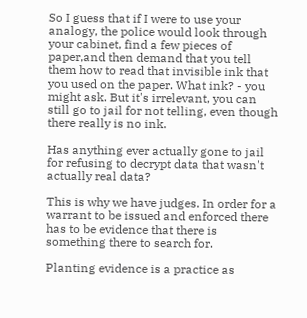So I guess that if I were to use your analogy, the police would look through your cabinet, find a few pieces of paper,and then demand that you tell them how to read that invisible ink that you used on the paper. What ink? - you might ask. But it's irrelevant, you can still go to jail for not telling, even though there really is no ink.

Has anything ever actually gone to jail for refusing to decrypt data that wasn't actually real data?

This is why we have judges. In order for a warrant to be issued and enforced there has to be evidence that there is something there to search for.

Planting evidence is a practice as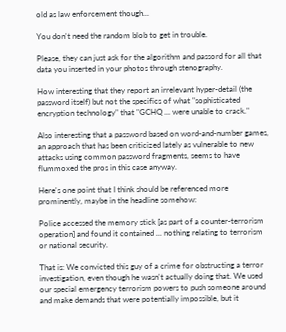old as law enforcement though...

You don't need the random blob to get in trouble.

Please, they can just ask for the algorithm and passord for all that data you inserted in your photos through stenography.

How interesting that they report an irrelevant hyper-detail (the password itself) but not the specifics of what "sophisticated encryption technology" that "GCHQ ... were unable to crack."

Also interesting that a password based on word-and-number games, an approach that has been criticized lately as vulnerable to new attacks using common password fragments, seems to have flummoxed the pros in this case anyway.

Here's one point that I think should be referenced more prominently, maybe in the headline somehow:

Police accessed the memory stick [as part of a counter-terrorism operation] and found it contained ... nothing relating to terrorism or national security.

That is: We convicted this guy of a crime for obstructing a terror investigation, even though he wasn't actually doing that. We used our special emergency terrorism powers to push someone around and make demands that were potentially impossible, but it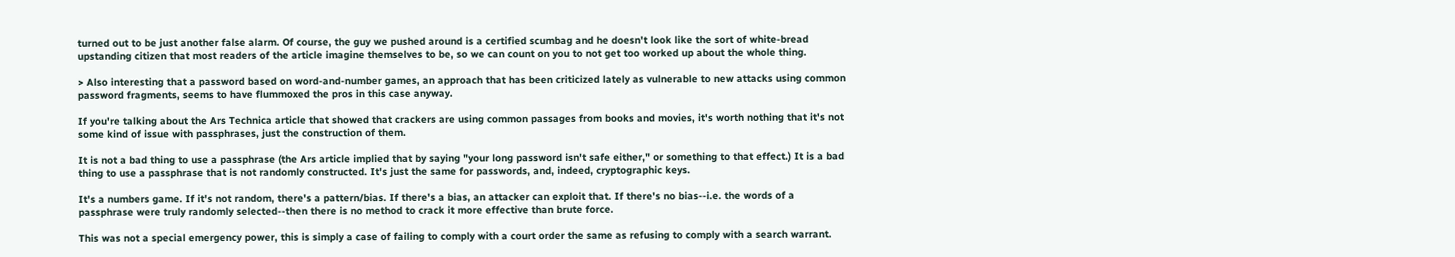turned out to be just another false alarm. Of course, the guy we pushed around is a certified scumbag and he doesn't look like the sort of white-bread upstanding citizen that most readers of the article imagine themselves to be, so we can count on you to not get too worked up about the whole thing.

> Also interesting that a password based on word-and-number games, an approach that has been criticized lately as vulnerable to new attacks using common password fragments, seems to have flummoxed the pros in this case anyway.

If you're talking about the Ars Technica article that showed that crackers are using common passages from books and movies, it's worth nothing that it's not some kind of issue with passphrases, just the construction of them.

It is not a bad thing to use a passphrase (the Ars article implied that by saying "your long password isn't safe either," or something to that effect.) It is a bad thing to use a passphrase that is not randomly constructed. It's just the same for passwords, and, indeed, cryptographic keys.

It's a numbers game. If it's not random, there's a pattern/bias. If there's a bias, an attacker can exploit that. If there's no bias--i.e. the words of a passphrase were truly randomly selected--then there is no method to crack it more effective than brute force.

This was not a special emergency power, this is simply a case of failing to comply with a court order the same as refusing to comply with a search warrant.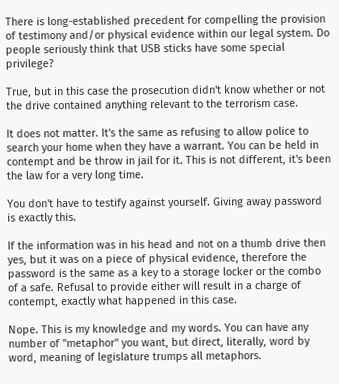There is long-established precedent for compelling the provision of testimony and/or physical evidence within our legal system. Do people seriously think that USB sticks have some special privilege?

True, but in this case the prosecution didn't know whether or not the drive contained anything relevant to the terrorism case.

It does not matter. It's the same as refusing to allow police to search your home when they have a warrant. You can be held in contempt and be throw in jail for it. This is not different, it's been the law for a very long time.

You don't have to testify against yourself. Giving away password is exactly this.

If the information was in his head and not on a thumb drive then yes, but it was on a piece of physical evidence, therefore the password is the same as a key to a storage locker or the combo of a safe. Refusal to provide either will result in a charge of contempt, exactly what happened in this case.

Nope. This is my knowledge and my words. You can have any number of "metaphor" you want, but direct, literally, word by word, meaning of legislature trumps all metaphors.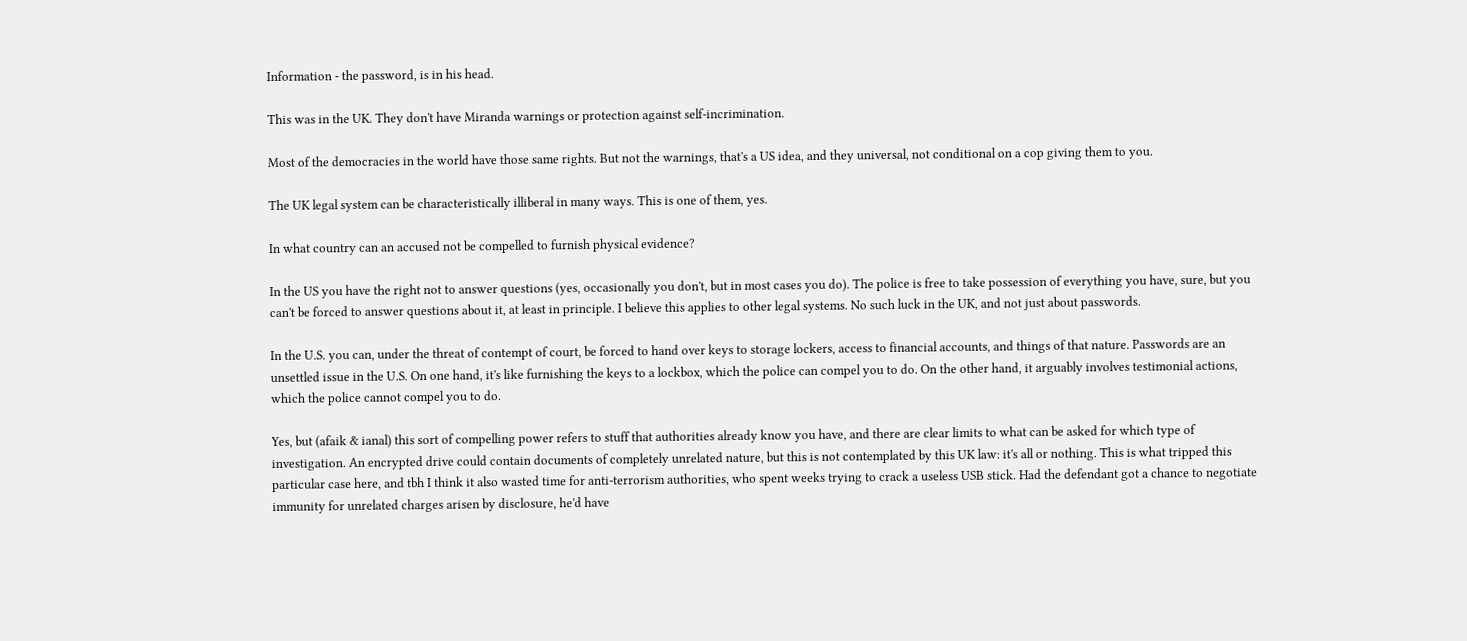Information - the password, is in his head.

This was in the UK. They don't have Miranda warnings or protection against self-incrimination.

Most of the democracies in the world have those same rights. But not the warnings, that's a US idea, and they universal, not conditional on a cop giving them to you.

The UK legal system can be characteristically illiberal in many ways. This is one of them, yes.

In what country can an accused not be compelled to furnish physical evidence?

In the US you have the right not to answer questions (yes, occasionally you don't, but in most cases you do). The police is free to take possession of everything you have, sure, but you can't be forced to answer questions about it, at least in principle. I believe this applies to other legal systems. No such luck in the UK, and not just about passwords.

In the U.S. you can, under the threat of contempt of court, be forced to hand over keys to storage lockers, access to financial accounts, and things of that nature. Passwords are an unsettled issue in the U.S. On one hand, it's like furnishing the keys to a lockbox, which the police can compel you to do. On the other hand, it arguably involves testimonial actions, which the police cannot compel you to do.

Yes, but (afaik & ianal) this sort of compelling power refers to stuff that authorities already know you have, and there are clear limits to what can be asked for which type of investigation. An encrypted drive could contain documents of completely unrelated nature, but this is not contemplated by this UK law: it's all or nothing. This is what tripped this particular case here, and tbh I think it also wasted time for anti-terrorism authorities, who spent weeks trying to crack a useless USB stick. Had the defendant got a chance to negotiate immunity for unrelated charges arisen by disclosure, he'd have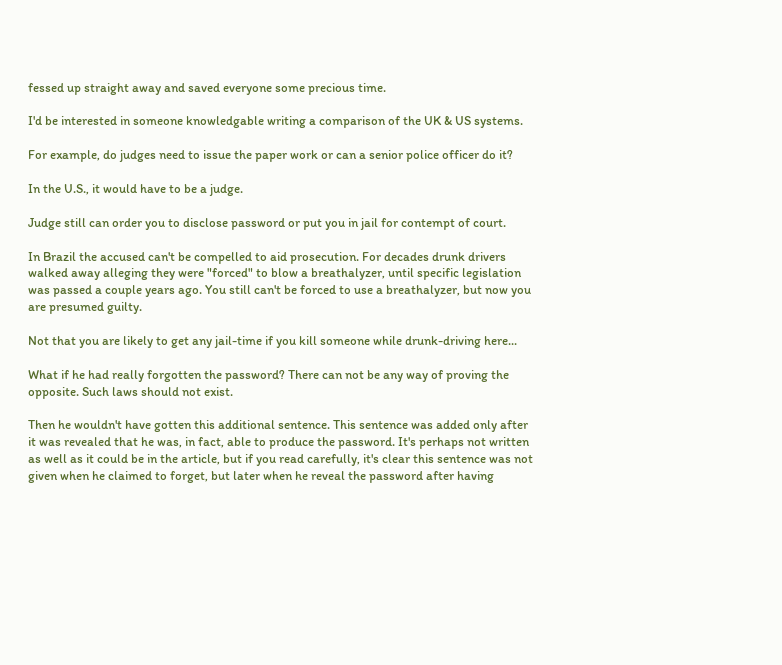fessed up straight away and saved everyone some precious time.

I'd be interested in someone knowledgable writing a comparison of the UK & US systems.

For example, do judges need to issue the paper work or can a senior police officer do it?

In the U.S., it would have to be a judge.

Judge still can order you to disclose password or put you in jail for contempt of court.

In Brazil the accused can't be compelled to aid prosecution. For decades drunk drivers walked away alleging they were "forced" to blow a breathalyzer, until specific legislation was passed a couple years ago. You still can't be forced to use a breathalyzer, but now you are presumed guilty.

Not that you are likely to get any jail-time if you kill someone while drunk-driving here...

What if he had really forgotten the password? There can not be any way of proving the opposite. Such laws should not exist.

Then he wouldn't have gotten this additional sentence. This sentence was added only after it was revealed that he was, in fact, able to produce the password. It's perhaps not written as well as it could be in the article, but if you read carefully, it's clear this sentence was not given when he claimed to forget, but later when he reveal the password after having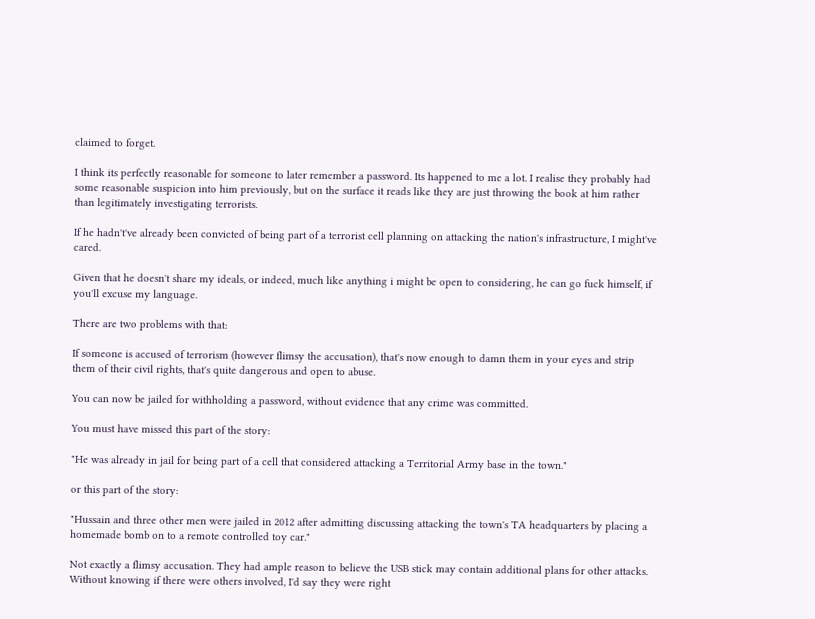claimed to forget.

I think its perfectly reasonable for someone to later remember a password. Its happened to me a lot. I realise they probably had some reasonable suspicion into him previously, but on the surface it reads like they are just throwing the book at him rather than legitimately investigating terrorists.

If he hadn't've already been convicted of being part of a terrorist cell planning on attacking the nation's infrastructure, I might've cared.

Given that he doesn't share my ideals, or indeed, much like anything i might be open to considering, he can go fuck himself, if you'll excuse my language.

There are two problems with that:

If someone is accused of terrorism (however flimsy the accusation), that's now enough to damn them in your eyes and strip them of their civil rights, that's quite dangerous and open to abuse.

You can now be jailed for withholding a password, without evidence that any crime was committed.

You must have missed this part of the story:

"He was already in jail for being part of a cell that considered attacking a Territorial Army base in the town."

or this part of the story:

"Hussain and three other men were jailed in 2012 after admitting discussing attacking the town's TA headquarters by placing a homemade bomb on to a remote controlled toy car."

Not exactly a flimsy accusation. They had ample reason to believe the USB stick may contain additional plans for other attacks. Without knowing if there were others involved, I'd say they were right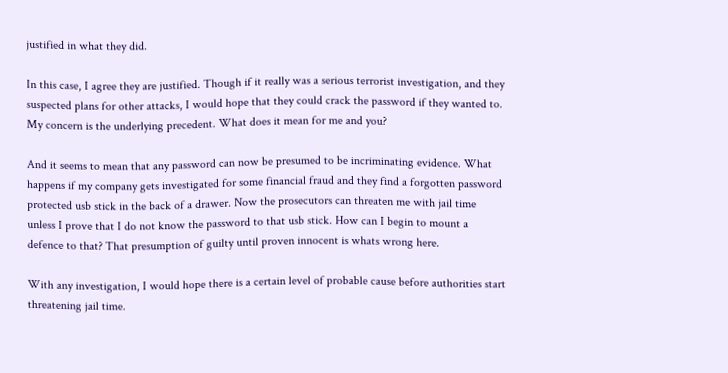justified in what they did.

In this case, I agree they are justified. Though if it really was a serious terrorist investigation, and they suspected plans for other attacks, I would hope that they could crack the password if they wanted to. My concern is the underlying precedent. What does it mean for me and you?

And it seems to mean that any password can now be presumed to be incriminating evidence. What happens if my company gets investigated for some financial fraud and they find a forgotten password protected usb stick in the back of a drawer. Now the prosecutors can threaten me with jail time unless I prove that I do not know the password to that usb stick. How can I begin to mount a defence to that? That presumption of guilty until proven innocent is whats wrong here.

With any investigation, I would hope there is a certain level of probable cause before authorities start threatening jail time.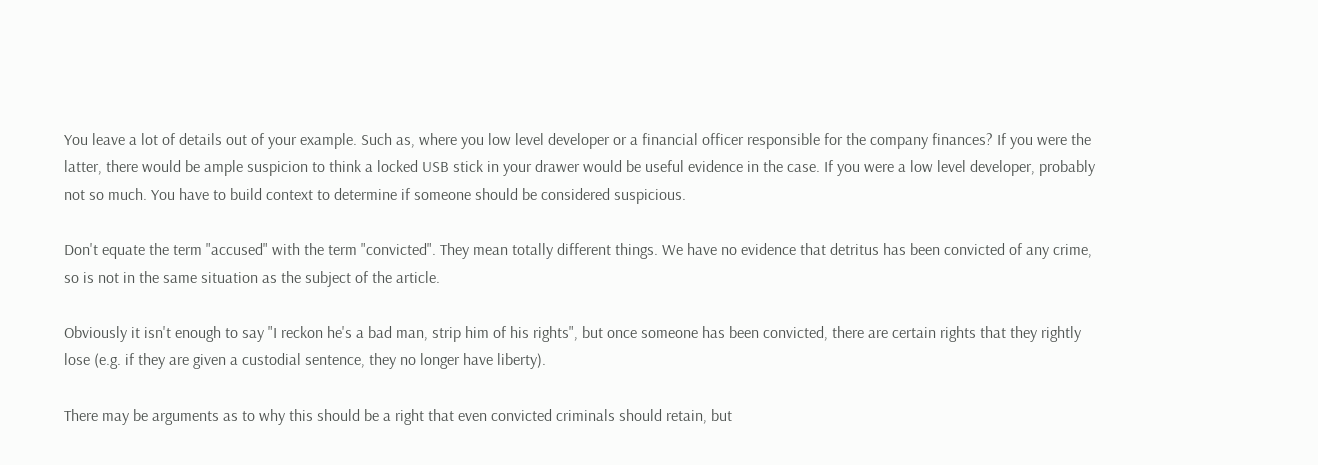You leave a lot of details out of your example. Such as, where you low level developer or a financial officer responsible for the company finances? If you were the latter, there would be ample suspicion to think a locked USB stick in your drawer would be useful evidence in the case. If you were a low level developer, probably not so much. You have to build context to determine if someone should be considered suspicious.

Don't equate the term "accused" with the term "convicted". They mean totally different things. We have no evidence that detritus has been convicted of any crime, so is not in the same situation as the subject of the article.

Obviously it isn't enough to say "I reckon he's a bad man, strip him of his rights", but once someone has been convicted, there are certain rights that they rightly lose (e.g. if they are given a custodial sentence, they no longer have liberty).

There may be arguments as to why this should be a right that even convicted criminals should retain, but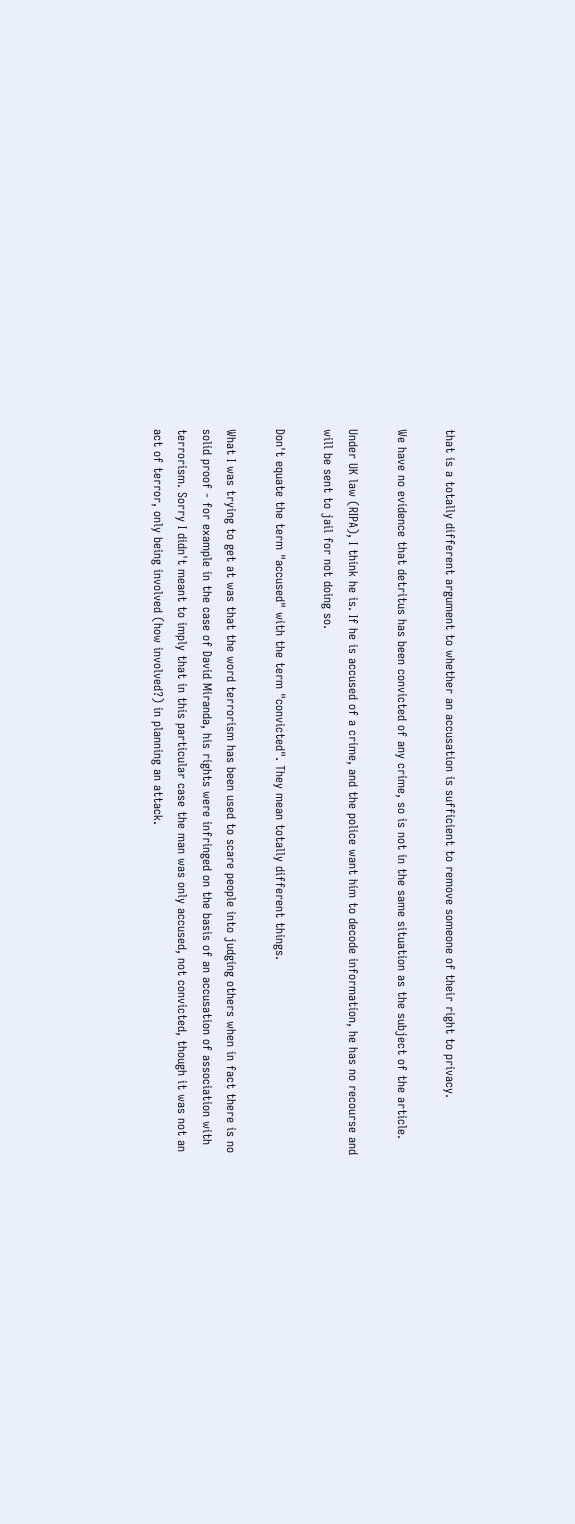that is a totally different argument to whether an accusation is sufficient to remove someone of their right to privacy.

We have no evidence that detritus has been convicted of any crime, so is not in the same situation as the subject of the article.

Under UK law (RIPA), I think he is. If he is accused of a crime, and the police want him to decode information, he has no recourse and will be sent to jail for not doing so.

Don't equate the term "accused" with the term "convicted". They mean totally different things.

What I was trying to get at was that the word terrorism has been used to scare people into judging others when in fact there is no solid proof - for example in the case of David Miranda, his rights were infringed on the basis of an accusation of association with terrorism. Sorry I didn't meant to imply that in this particular case the man was only accused, not convicted, though it was not an act of terror, only being involved (how involved?) in planning an attack.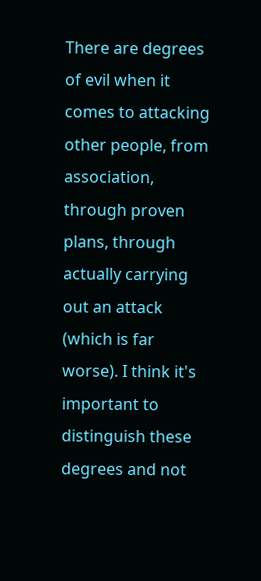There are degrees of evil when it comes to attacking other people, from association, through proven plans, through actually carrying out an attack (which is far worse). I think it's important to distinguish these degrees and not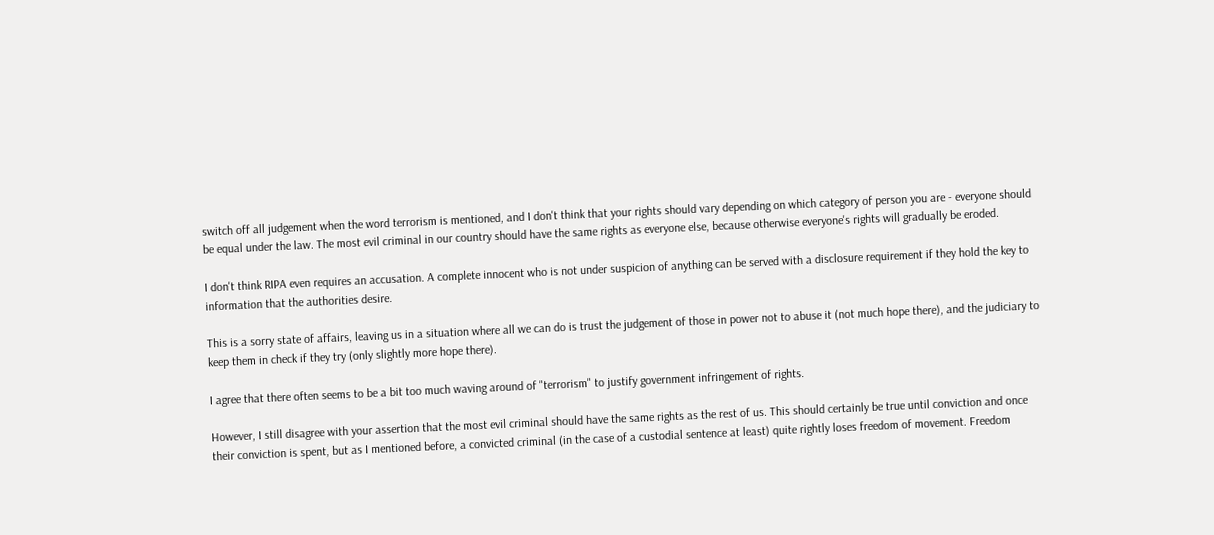switch off all judgement when the word terrorism is mentioned, and I don't think that your rights should vary depending on which category of person you are - everyone should be equal under the law. The most evil criminal in our country should have the same rights as everyone else, because otherwise everyone's rights will gradually be eroded.

I don't think RIPA even requires an accusation. A complete innocent who is not under suspicion of anything can be served with a disclosure requirement if they hold the key to information that the authorities desire.

This is a sorry state of affairs, leaving us in a situation where all we can do is trust the judgement of those in power not to abuse it (not much hope there), and the judiciary to keep them in check if they try (only slightly more hope there).

I agree that there often seems to be a bit too much waving around of "terrorism" to justify government infringement of rights.

However, I still disagree with your assertion that the most evil criminal should have the same rights as the rest of us. This should certainly be true until conviction and once their conviction is spent, but as I mentioned before, a convicted criminal (in the case of a custodial sentence at least) quite rightly loses freedom of movement. Freedom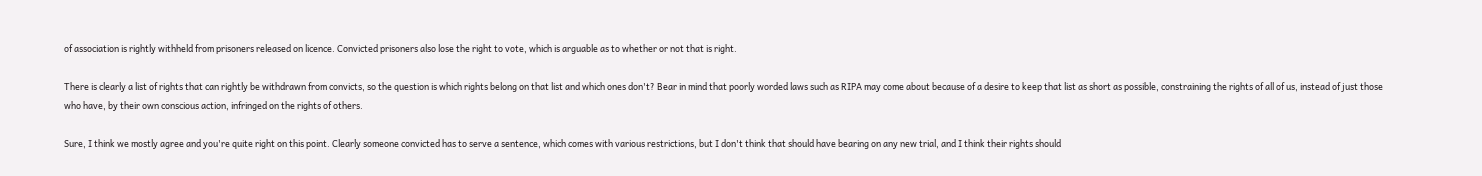of association is rightly withheld from prisoners released on licence. Convicted prisoners also lose the right to vote, which is arguable as to whether or not that is right.

There is clearly a list of rights that can rightly be withdrawn from convicts, so the question is which rights belong on that list and which ones don't? Bear in mind that poorly worded laws such as RIPA may come about because of a desire to keep that list as short as possible, constraining the rights of all of us, instead of just those who have, by their own conscious action, infringed on the rights of others.

Sure, I think we mostly agree and you're quite right on this point. Clearly someone convicted has to serve a sentence, which comes with various restrictions, but I don't think that should have bearing on any new trial, and I think their rights should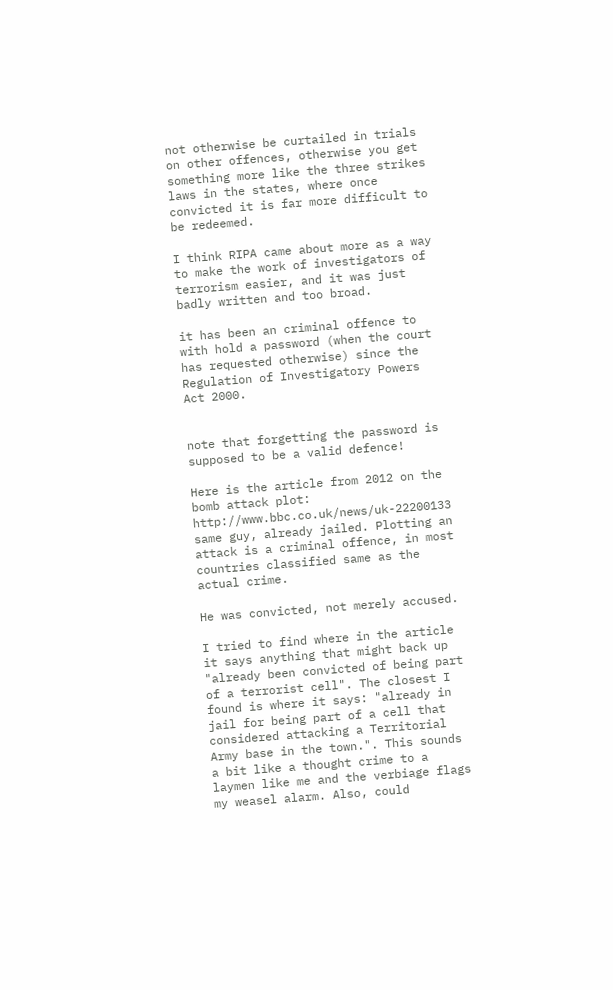not otherwise be curtailed in trials on other offences, otherwise you get something more like the three strikes laws in the states, where once convicted it is far more difficult to be redeemed.

I think RIPA came about more as a way to make the work of investigators of terrorism easier, and it was just badly written and too broad.

it has been an criminal offence to with hold a password (when the court has requested otherwise) since the Regulation of Investigatory Powers Act 2000.


note that forgetting the password is supposed to be a valid defence!

Here is the article from 2012 on the bomb attack plot: http://www.bbc.co.uk/news/uk-22200133 same guy, already jailed. Plotting an attack is a criminal offence, in most countries classified same as the actual crime.

He was convicted, not merely accused.

I tried to find where in the article it says anything that might back up "already been convicted of being part of a terrorist cell". The closest I found is where it says: "already in jail for being part of a cell that considered attacking a Territorial Army base in the town.". This sounds a bit like a thought crime to a laymen like me and the verbiage flags my weasel alarm. Also, could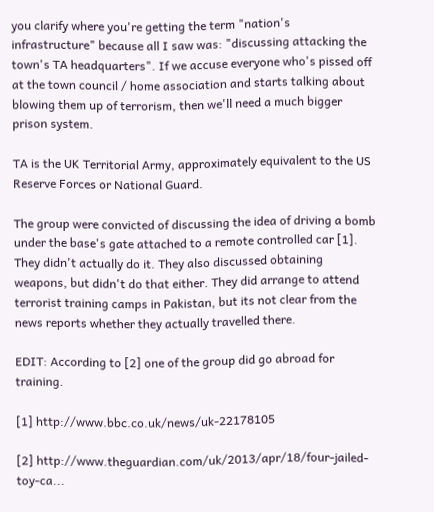you clarify where you're getting the term "nation's infrastructure" because all I saw was: "discussing attacking the town's TA headquarters". If we accuse everyone who's pissed off at the town council / home association and starts talking about blowing them up of terrorism, then we'll need a much bigger prison system.

TA is the UK Territorial Army, approximately equivalent to the US Reserve Forces or National Guard.

The group were convicted of discussing the idea of driving a bomb under the base's gate attached to a remote controlled car [1]. They didn't actually do it. They also discussed obtaining weapons, but didn't do that either. They did arrange to attend terrorist training camps in Pakistan, but its not clear from the news reports whether they actually travelled there.

EDIT: According to [2] one of the group did go abroad for training.

[1] http://www.bbc.co.uk/news/uk-22178105

[2] http://www.theguardian.com/uk/2013/apr/18/four-jailed-toy-ca...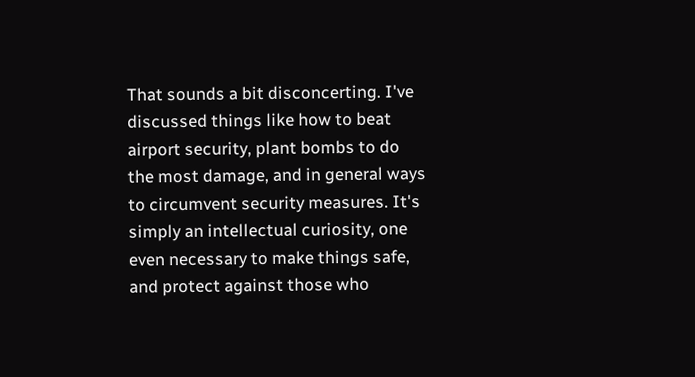That sounds a bit disconcerting. I've discussed things like how to beat airport security, plant bombs to do the most damage, and in general ways to circumvent security measures. It's simply an intellectual curiosity, one even necessary to make things safe, and protect against those who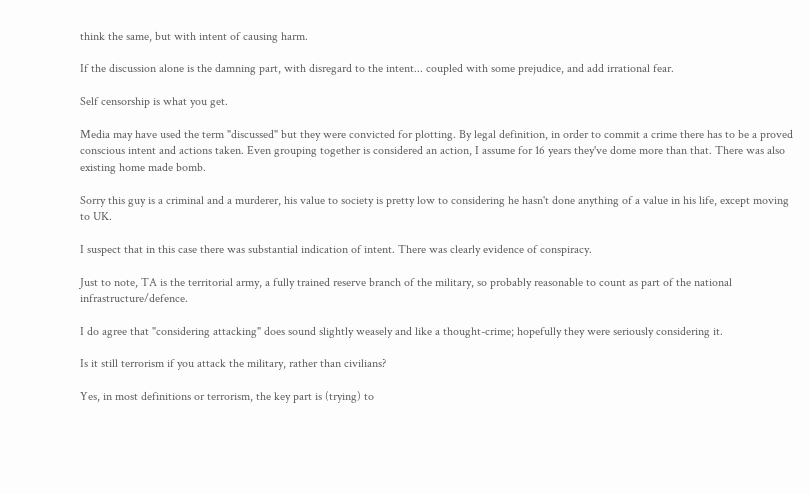think the same, but with intent of causing harm.

If the discussion alone is the damning part, with disregard to the intent... coupled with some prejudice, and add irrational fear.

Self censorship is what you get.

Media may have used the term "discussed" but they were convicted for plotting. By legal definition, in order to commit a crime there has to be a proved conscious intent and actions taken. Even grouping together is considered an action, I assume for 16 years they've dome more than that. There was also existing home made bomb.

Sorry this guy is a criminal and a murderer, his value to society is pretty low to considering he hasn't done anything of a value in his life, except moving to UK.

I suspect that in this case there was substantial indication of intent. There was clearly evidence of conspiracy.

Just to note, TA is the territorial army, a fully trained reserve branch of the military, so probably reasonable to count as part of the national infrastructure/defence.

I do agree that "considering attacking" does sound slightly weasely and like a thought-crime; hopefully they were seriously considering it.

Is it still terrorism if you attack the military, rather than civilians?

Yes, in most definitions or terrorism, the key part is (trying) to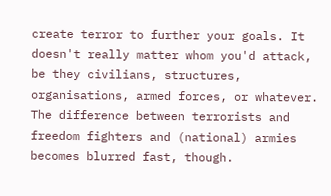create terror to further your goals. It doesn't really matter whom you'd attack, be they civilians, structures, organisations, armed forces, or whatever. The difference between terrorists and freedom fighters and (national) armies becomes blurred fast, though.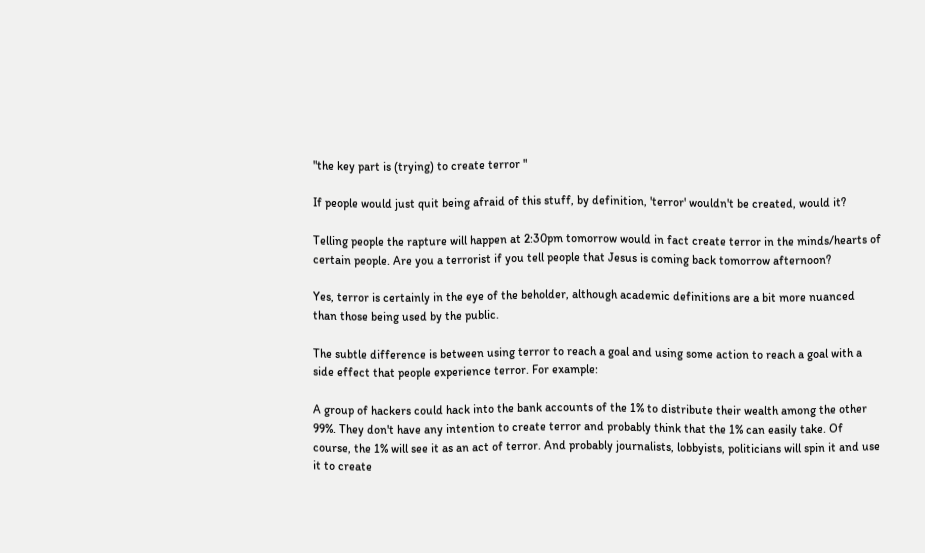"the key part is (trying) to create terror "

If people would just quit being afraid of this stuff, by definition, 'terror' wouldn't be created, would it?

Telling people the rapture will happen at 2:30pm tomorrow would in fact create terror in the minds/hearts of certain people. Are you a terrorist if you tell people that Jesus is coming back tomorrow afternoon?

Yes, terror is certainly in the eye of the beholder, although academic definitions are a bit more nuanced than those being used by the public.

The subtle difference is between using terror to reach a goal and using some action to reach a goal with a side effect that people experience terror. For example:

A group of hackers could hack into the bank accounts of the 1% to distribute their wealth among the other 99%. They don't have any intention to create terror and probably think that the 1% can easily take. Of course, the 1% will see it as an act of terror. And probably journalists, lobbyists, politicians will spin it and use it to create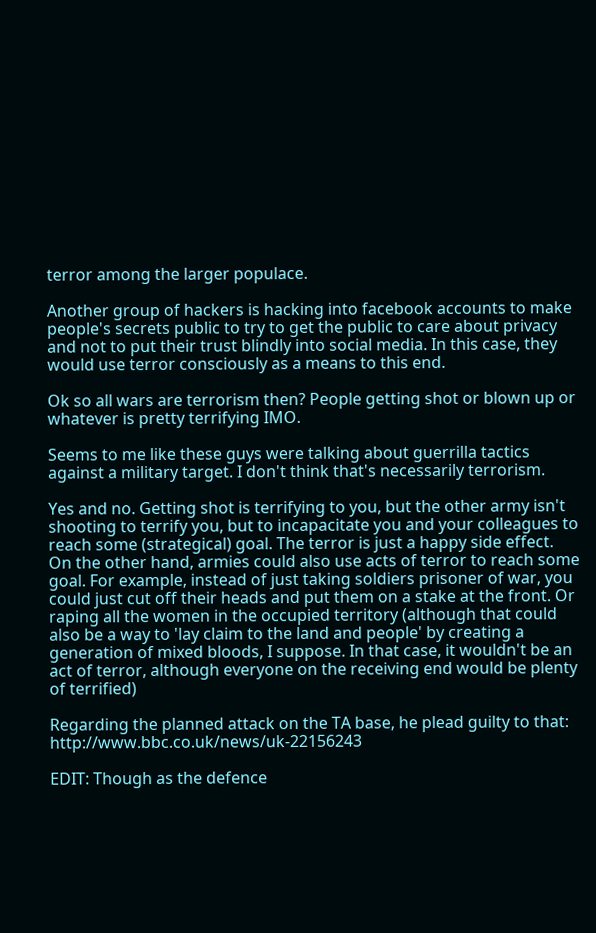terror among the larger populace.

Another group of hackers is hacking into facebook accounts to make people's secrets public to try to get the public to care about privacy and not to put their trust blindly into social media. In this case, they would use terror consciously as a means to this end.

Ok so all wars are terrorism then? People getting shot or blown up or whatever is pretty terrifying IMO.

Seems to me like these guys were talking about guerrilla tactics against a military target. I don't think that's necessarily terrorism.

Yes and no. Getting shot is terrifying to you, but the other army isn't shooting to terrify you, but to incapacitate you and your colleagues to reach some (strategical) goal. The terror is just a happy side effect. On the other hand, armies could also use acts of terror to reach some goal. For example, instead of just taking soldiers prisoner of war, you could just cut off their heads and put them on a stake at the front. Or raping all the women in the occupied territory (although that could also be a way to 'lay claim to the land and people' by creating a generation of mixed bloods, I suppose. In that case, it wouldn't be an act of terror, although everyone on the receiving end would be plenty of terrified)

Regarding the planned attack on the TA base, he plead guilty to that: http://www.bbc.co.uk/news/uk-22156243

EDIT: Though as the defence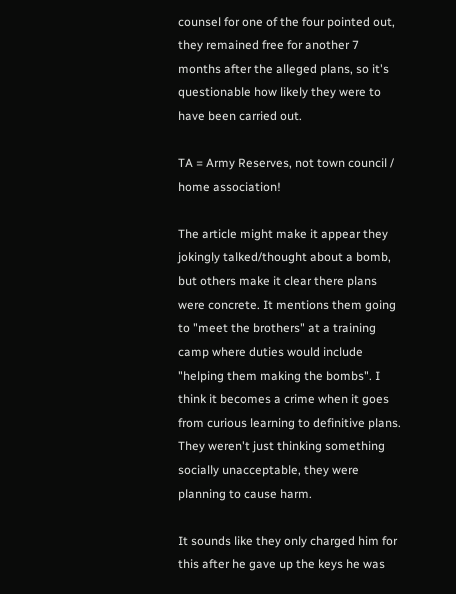counsel for one of the four pointed out, they remained free for another 7 months after the alleged plans, so it's questionable how likely they were to have been carried out.

TA = Army Reserves, not town council / home association!

The article might make it appear they jokingly talked/thought about a bomb, but others make it clear there plans were concrete. It mentions them going to "meet the brothers" at a training camp where duties would include "helping them making the bombs". I think it becomes a crime when it goes from curious learning to definitive plans. They weren't just thinking something socially unacceptable, they were planning to cause harm.

It sounds like they only charged him for this after he gave up the keys he was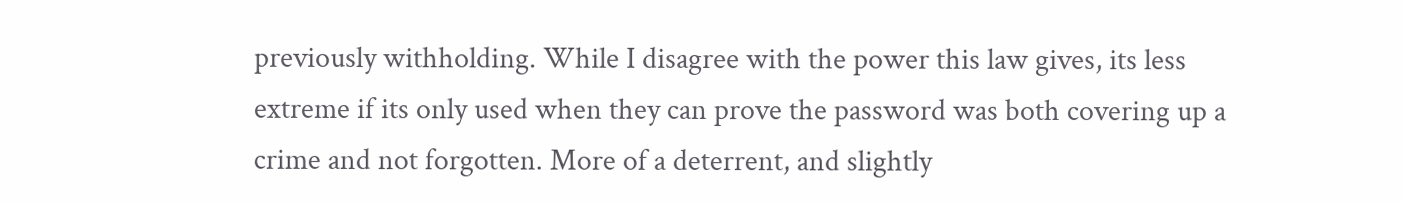previously withholding. While I disagree with the power this law gives, its less extreme if its only used when they can prove the password was both covering up a crime and not forgotten. More of a deterrent, and slightly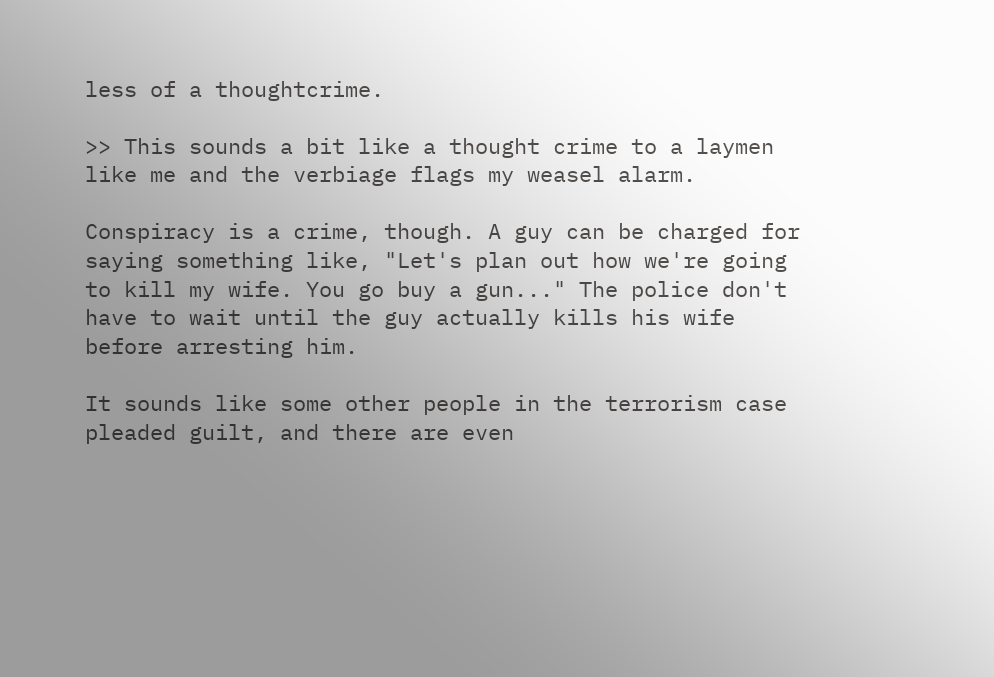less of a thoughtcrime.

>> This sounds a bit like a thought crime to a laymen like me and the verbiage flags my weasel alarm.

Conspiracy is a crime, though. A guy can be charged for saying something like, "Let's plan out how we're going to kill my wife. You go buy a gun..." The police don't have to wait until the guy actually kills his wife before arresting him.

It sounds like some other people in the terrorism case pleaded guilt, and there are even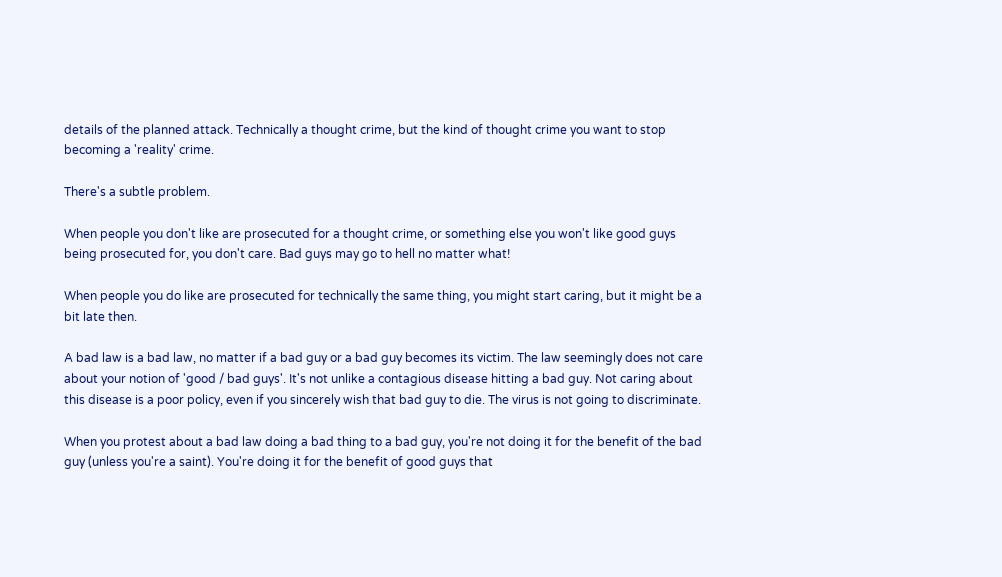details of the planned attack. Technically a thought crime, but the kind of thought crime you want to stop becoming a 'reality' crime.

There's a subtle problem.

When people you don't like are prosecuted for a thought crime, or something else you won't like good guys being prosecuted for, you don't care. Bad guys may go to hell no matter what!

When people you do like are prosecuted for technically the same thing, you might start caring, but it might be a bit late then.

A bad law is a bad law, no matter if a bad guy or a bad guy becomes its victim. The law seemingly does not care about your notion of 'good / bad guys'. It's not unlike a contagious disease hitting a bad guy. Not caring about this disease is a poor policy, even if you sincerely wish that bad guy to die. The virus is not going to discriminate.

When you protest about a bad law doing a bad thing to a bad guy, you're not doing it for the benefit of the bad guy (unless you're a saint). You're doing it for the benefit of good guys that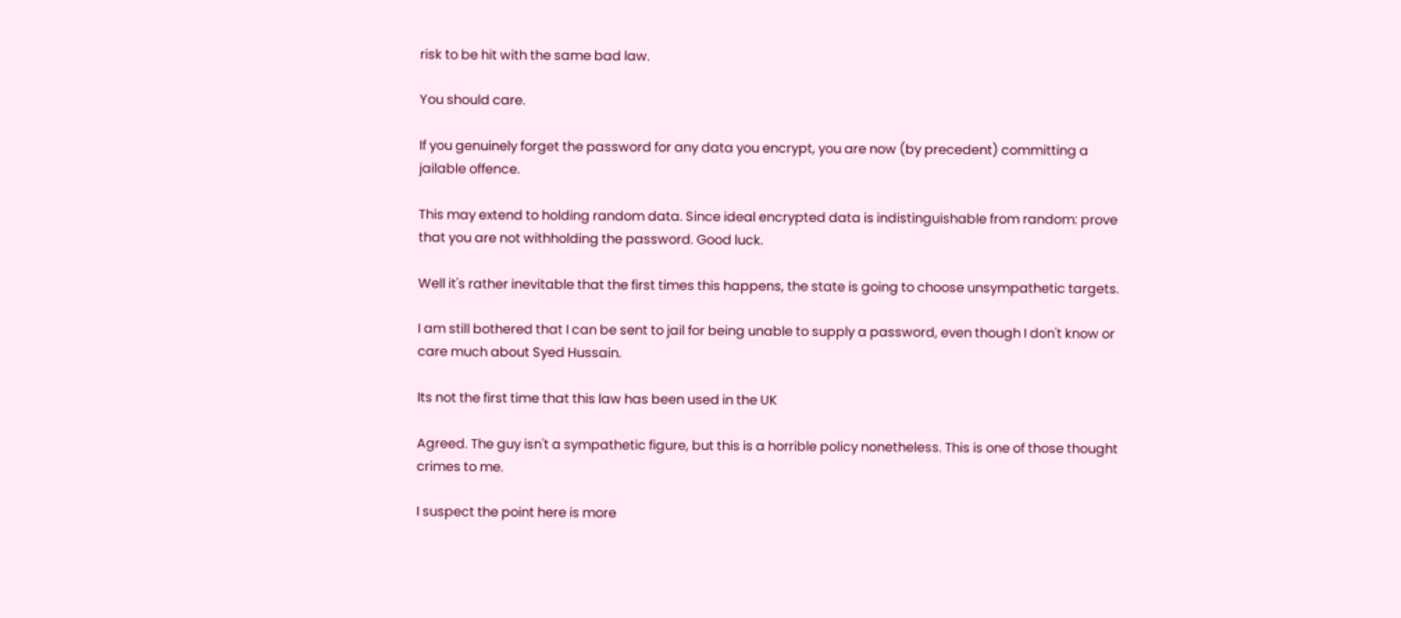risk to be hit with the same bad law.

You should care.

If you genuinely forget the password for any data you encrypt, you are now (by precedent) committing a jailable offence.

This may extend to holding random data. Since ideal encrypted data is indistinguishable from random: prove that you are not withholding the password. Good luck.

Well it's rather inevitable that the first times this happens, the state is going to choose unsympathetic targets.

I am still bothered that I can be sent to jail for being unable to supply a password, even though I don't know or care much about Syed Hussain.

Its not the first time that this law has been used in the UK

Agreed. The guy isn't a sympathetic figure, but this is a horrible policy nonetheless. This is one of those thought crimes to me.

I suspect the point here is more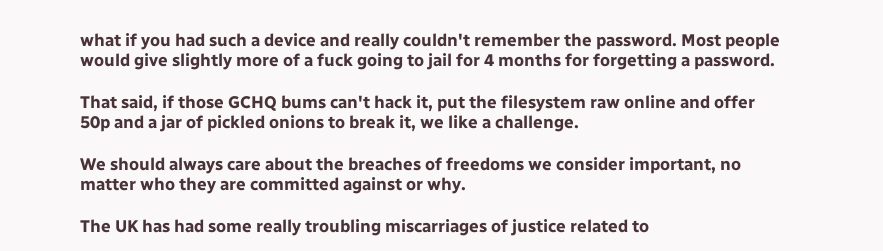what if you had such a device and really couldn't remember the password. Most people would give slightly more of a fuck going to jail for 4 months for forgetting a password.

That said, if those GCHQ bums can't hack it, put the filesystem raw online and offer 50p and a jar of pickled onions to break it, we like a challenge.

We should always care about the breaches of freedoms we consider important, no matter who they are committed against or why.

The UK has had some really troubling miscarriages of justice related to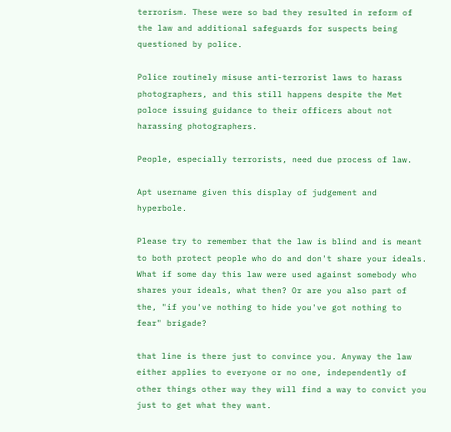terrorism. These were so bad they resulted in reform of the law and additional safeguards for suspects being questioned by police.

Police routinely misuse anti-terrorist laws to harass photographers, and this still happens despite the Met poloce issuing guidance to their officers about not harassing photographers.

People, especially terrorists, need due process of law.

Apt username given this display of judgement and hyperbole.

Please try to remember that the law is blind and is meant to both protect people who do and don't share your ideals. What if some day this law were used against somebody who shares your ideals, what then? Or are you also part of the, "if you've nothing to hide you've got nothing to fear" brigade?

that line is there just to convince you. Anyway the law either applies to everyone or no one, independently of other things other way they will find a way to convict you just to get what they want.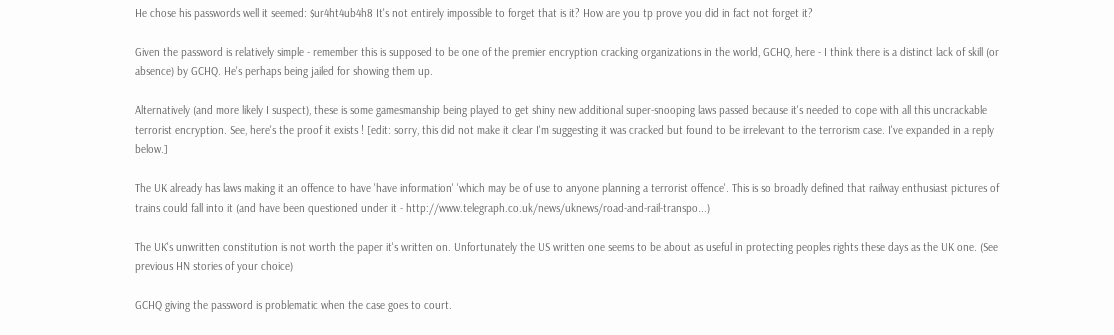He chose his passwords well it seemed: $ur4ht4ub4h8 It's not entirely impossible to forget that is it? How are you tp prove you did in fact not forget it?

Given the password is relatively simple - remember this is supposed to be one of the premier encryption cracking organizations in the world, GCHQ, here - I think there is a distinct lack of skill (or absence) by GCHQ. He's perhaps being jailed for showing them up.

Alternatively (and more likely I suspect), these is some gamesmanship being played to get shiny new additional super-snooping laws passed because it's needed to cope with all this uncrackable terrorist encryption. See, here's the proof it exists ! [edit: sorry, this did not make it clear I'm suggesting it was cracked but found to be irrelevant to the terrorism case. I've expanded in a reply below.]

The UK already has laws making it an offence to have 'have information' 'which may be of use to anyone planning a terrorist offence'. This is so broadly defined that railway enthusiast pictures of trains could fall into it (and have been questioned under it - http://www.telegraph.co.uk/news/uknews/road-and-rail-transpo...)

The UK's unwritten constitution is not worth the paper it's written on. Unfortunately the US written one seems to be about as useful in protecting peoples rights these days as the UK one. (See previous HN stories of your choice)

GCHQ giving the password is problematic when the case goes to court.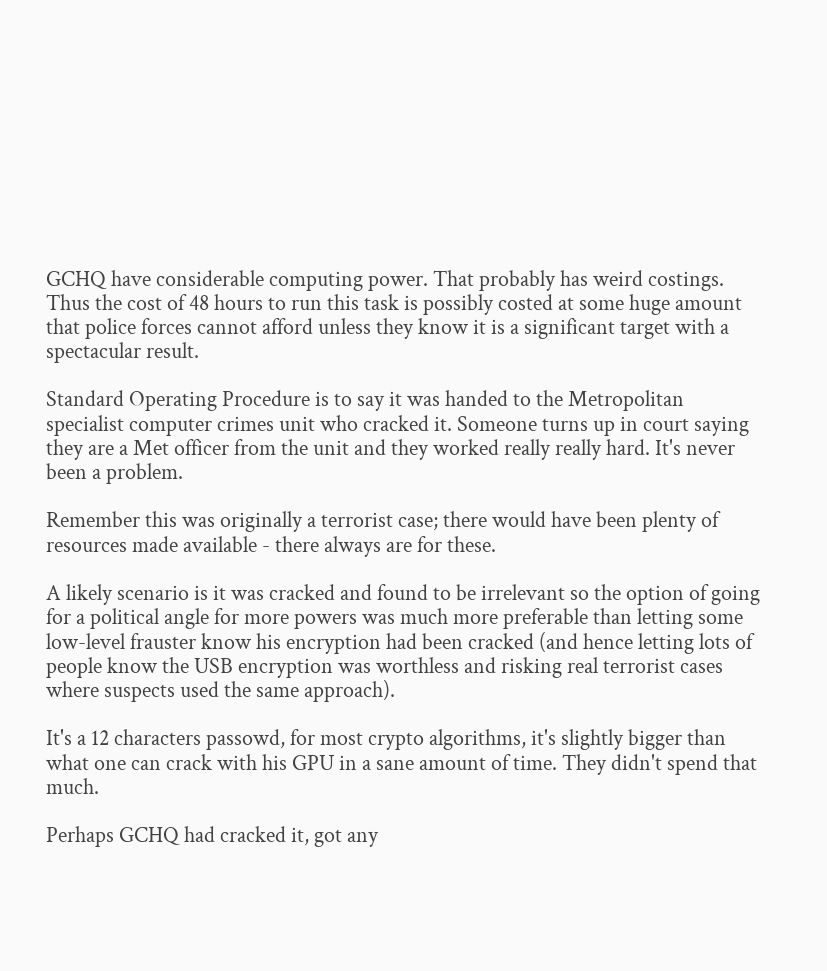GCHQ have considerable computing power. That probably has weird costings. Thus the cost of 48 hours to run this task is possibly costed at some huge amount that police forces cannot afford unless they know it is a significant target with a spectacular result.

Standard Operating Procedure is to say it was handed to the Metropolitan specialist computer crimes unit who cracked it. Someone turns up in court saying they are a Met officer from the unit and they worked really really hard. It's never been a problem.

Remember this was originally a terrorist case; there would have been plenty of resources made available - there always are for these.

A likely scenario is it was cracked and found to be irrelevant so the option of going for a political angle for more powers was much more preferable than letting some low-level frauster know his encryption had been cracked (and hence letting lots of people know the USB encryption was worthless and risking real terrorist cases where suspects used the same approach).

It's a 12 characters passowd, for most crypto algorithms, it's slightly bigger than what one can crack with his GPU in a sane amount of time. They didn't spend that much.

Perhaps GCHQ had cracked it, got any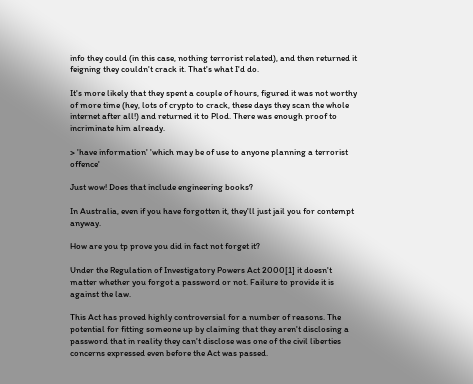info they could (in this case, nothing terrorist related), and then returned it feigning they couldn't crack it. That's what I'd do.

It's more likely that they spent a couple of hours, figured it was not worthy of more time (hey, lots of crypto to crack, these days they scan the whole internet after all!) and returned it to Plod. There was enough proof to incriminate him already.

> 'have information' 'which may be of use to anyone planning a terrorist offence'

Just wow! Does that include engineering books?

In Australia, even if you have forgotten it, they'll just jail you for contempt anyway.

How are you tp prove you did in fact not forget it?

Under the Regulation of Investigatory Powers Act 2000[1] it doesn't matter whether you forgot a password or not. Failure to provide it is against the law.

This Act has proved highly controversial for a number of reasons. The potential for fitting someone up by claiming that they aren't disclosing a password that in reality they can't disclose was one of the civil liberties concerns expressed even before the Act was passed.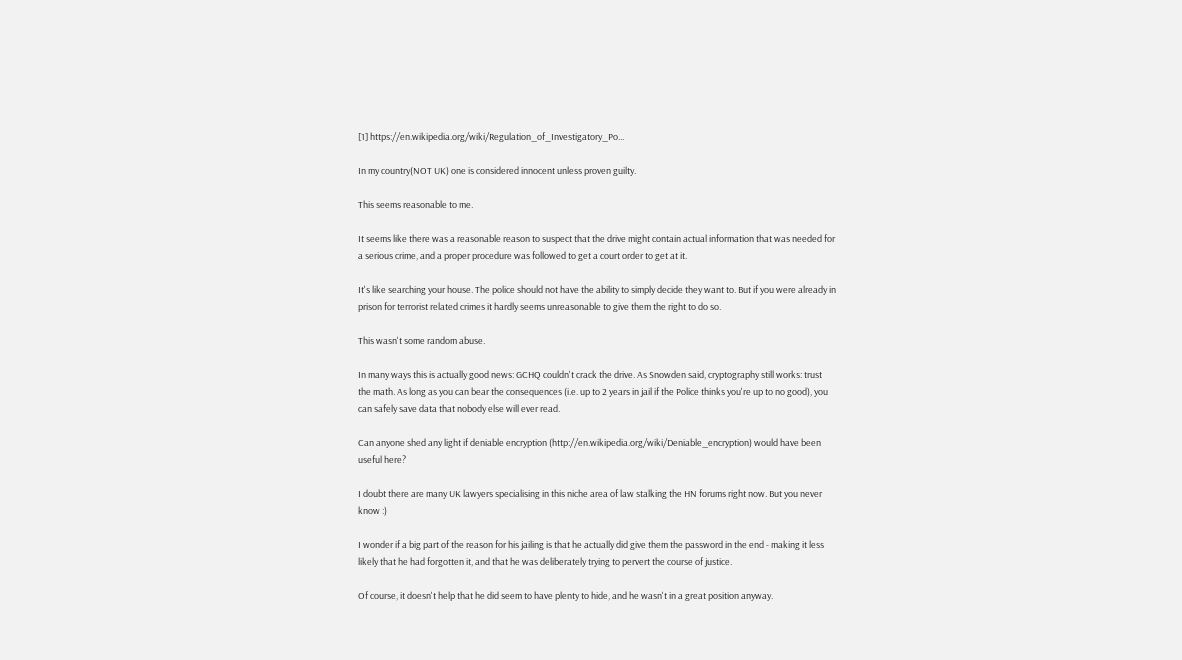[1] https://en.wikipedia.org/wiki/Regulation_of_Investigatory_Po...

In my country(NOT UK) one is considered innocent unless proven guilty.

This seems reasonable to me.

It seems like there was a reasonable reason to suspect that the drive might contain actual information that was needed for a serious crime, and a proper procedure was followed to get a court order to get at it.

It's like searching your house. The police should not have the ability to simply decide they want to. But if you were already in prison for terrorist related crimes it hardly seems unreasonable to give them the right to do so.

This wasn't some random abuse.

In many ways this is actually good news: GCHQ couldn't crack the drive. As Snowden said, cryptography still works: trust the math. As long as you can bear the consequences (i.e. up to 2 years in jail if the Police thinks you're up to no good), you can safely save data that nobody else will ever read.

Can anyone shed any light if deniable encryption (http://en.wikipedia.org/wiki/Deniable_encryption) would have been useful here?

I doubt there are many UK lawyers specialising in this niche area of law stalking the HN forums right now. But you never know :)

I wonder if a big part of the reason for his jailing is that he actually did give them the password in the end - making it less likely that he had forgotten it, and that he was deliberately trying to pervert the course of justice.

Of course, it doesn't help that he did seem to have plenty to hide, and he wasn't in a great position anyway.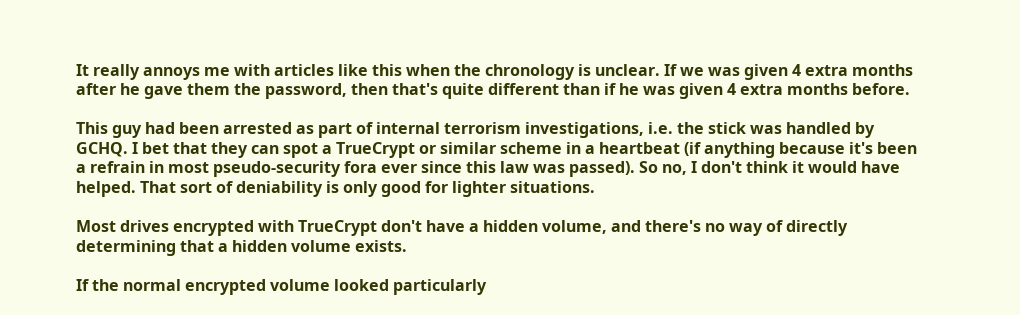It really annoys me with articles like this when the chronology is unclear. If we was given 4 extra months after he gave them the password, then that's quite different than if he was given 4 extra months before.

This guy had been arrested as part of internal terrorism investigations, i.e. the stick was handled by GCHQ. I bet that they can spot a TrueCrypt or similar scheme in a heartbeat (if anything because it's been a refrain in most pseudo-security fora ever since this law was passed). So no, I don't think it would have helped. That sort of deniability is only good for lighter situations.

Most drives encrypted with TrueCrypt don't have a hidden volume, and there's no way of directly determining that a hidden volume exists.

If the normal encrypted volume looked particularly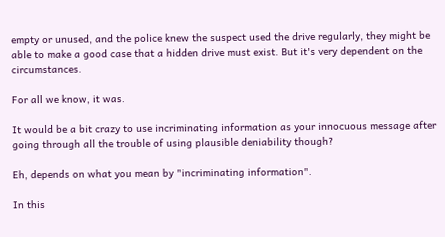empty or unused, and the police knew the suspect used the drive regularly, they might be able to make a good case that a hidden drive must exist. But it's very dependent on the circumstances.

For all we know, it was.

It would be a bit crazy to use incriminating information as your innocuous message after going through all the trouble of using plausible deniability though?

Eh, depends on what you mean by "incriminating information".

In this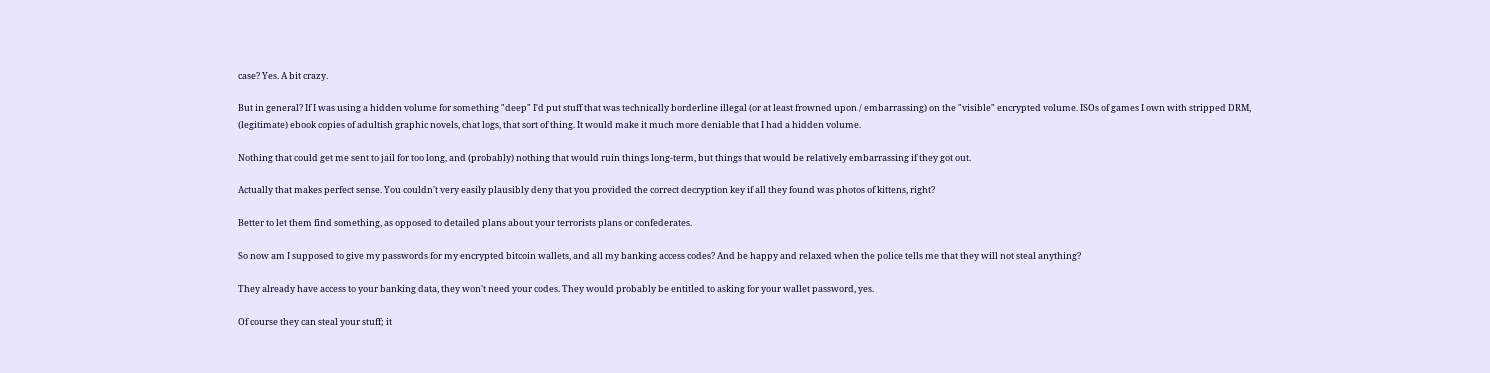case? Yes. A bit crazy.

But in general? If I was using a hidden volume for something "deep" I'd put stuff that was technically borderline illegal (or at least frowned upon / embarrassing) on the "visible" encrypted volume. ISOs of games I own with stripped DRM, (legitimate) ebook copies of adultish graphic novels, chat logs, that sort of thing. It would make it much more deniable that I had a hidden volume.

Nothing that could get me sent to jail for too long, and (probably) nothing that would ruin things long-term, but things that would be relatively embarrassing if they got out.

Actually that makes perfect sense. You couldn't very easily plausibly deny that you provided the correct decryption key if all they found was photos of kittens, right?

Better to let them find something, as opposed to detailed plans about your terrorists plans or confederates.

So now am I supposed to give my passwords for my encrypted bitcoin wallets, and all my banking access codes? And be happy and relaxed when the police tells me that they will not steal anything?

They already have access to your banking data, they won't need your codes. They would probably be entitled to asking for your wallet password, yes.

Of course they can steal your stuff; it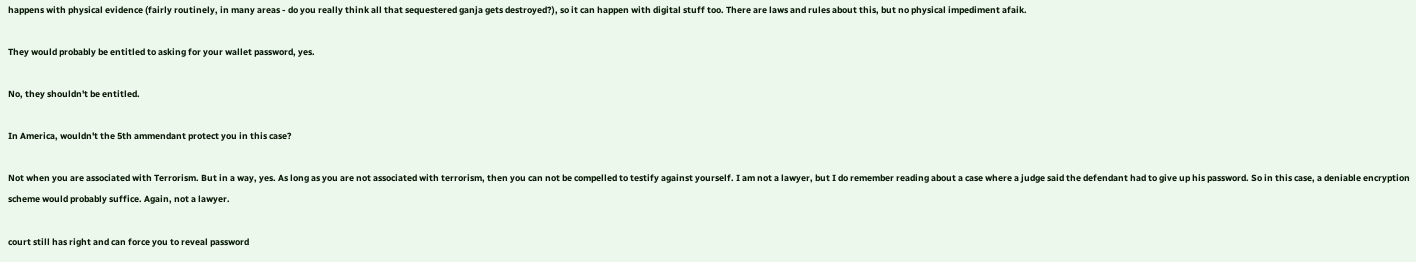happens with physical evidence (fairly routinely, in many areas - do you really think all that sequestered ganja gets destroyed?), so it can happen with digital stuff too. There are laws and rules about this, but no physical impediment afaik.

They would probably be entitled to asking for your wallet password, yes.

No, they shouldn't be entitled.

In America, wouldn't the 5th ammendant protect you in this case?

Not when you are associated with Terrorism. But in a way, yes. As long as you are not associated with terrorism, then you can not be compelled to testify against yourself. I am not a lawyer, but I do remember reading about a case where a judge said the defendant had to give up his password. So in this case, a deniable encryption scheme would probably suffice. Again, not a lawyer.

court still has right and can force you to reveal password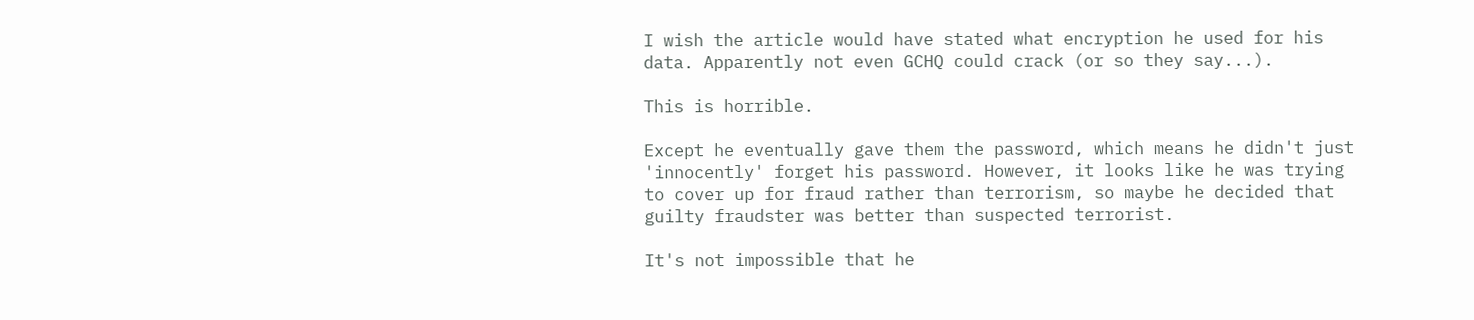I wish the article would have stated what encryption he used for his data. Apparently not even GCHQ could crack (or so they say...).

This is horrible.

Except he eventually gave them the password, which means he didn't just 'innocently' forget his password. However, it looks like he was trying to cover up for fraud rather than terrorism, so maybe he decided that guilty fraudster was better than suspected terrorist.

It's not impossible that he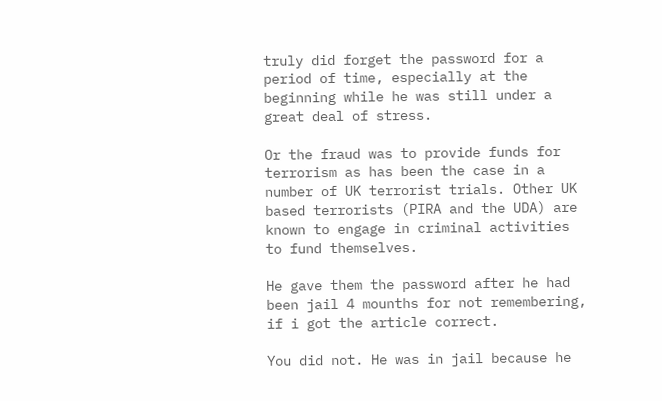truly did forget the password for a period of time, especially at the beginning while he was still under a great deal of stress.

Or the fraud was to provide funds for terrorism as has been the case in a number of UK terrorist trials. Other UK based terrorists (PIRA and the UDA) are known to engage in criminal activities to fund themselves.

He gave them the password after he had been jail 4 mounths for not remembering, if i got the article correct.

You did not. He was in jail because he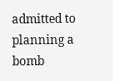admitted to planning a bomb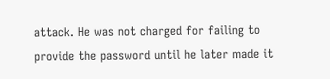attack. He was not charged for failing to provide the password until he later made it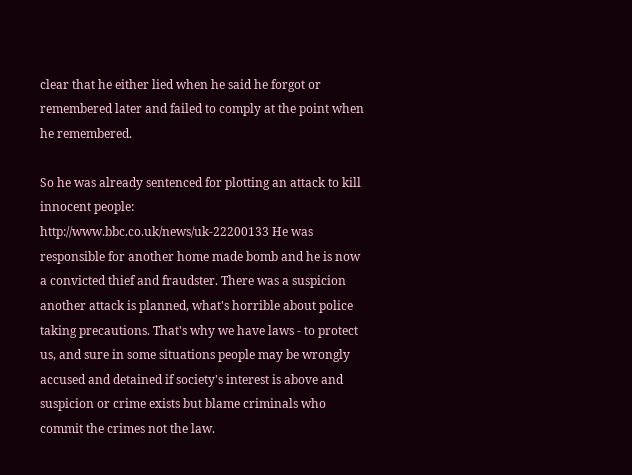clear that he either lied when he said he forgot or remembered later and failed to comply at the point when he remembered.

So he was already sentenced for plotting an attack to kill innocent people: http://www.bbc.co.uk/news/uk-22200133 He was responsible for another home made bomb and he is now a convicted thief and fraudster. There was a suspicion another attack is planned, what's horrible about police taking precautions. That's why we have laws - to protect us, and sure in some situations people may be wrongly accused and detained if society's interest is above and suspicion or crime exists but blame criminals who commit the crimes not the law.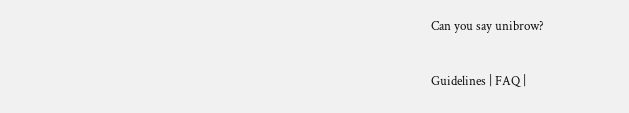Can you say unibrow?

Guidelines | FAQ |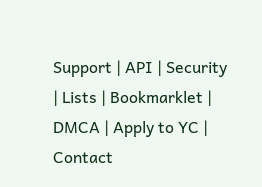Support | API | Security | Lists | Bookmarklet | DMCA | Apply to YC | Contact